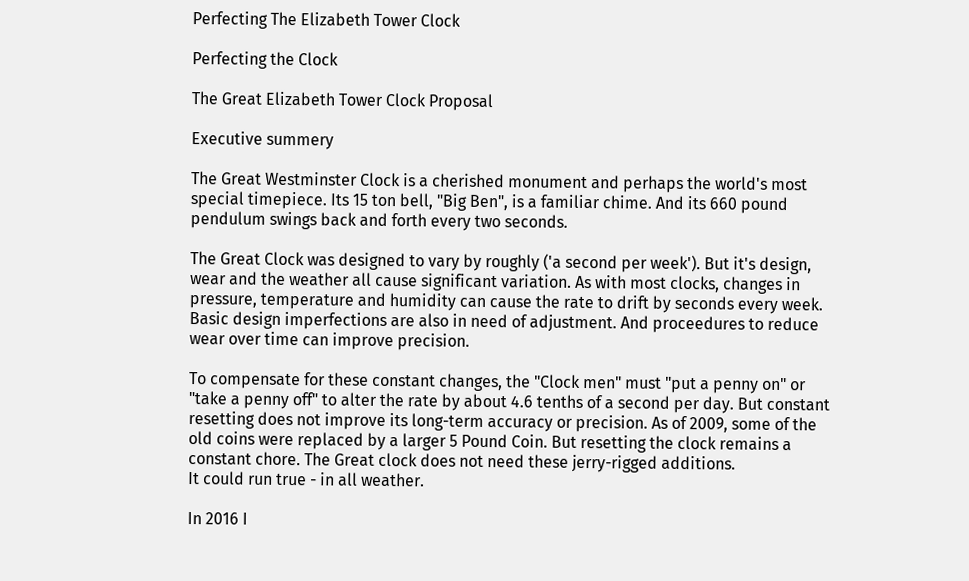Perfecting The Elizabeth Tower Clock

Perfecting the Clock

The Great Elizabeth Tower Clock Proposal

Executive summery

The Great Westminster Clock is a cherished monument and perhaps the world's most special timepiece. Its 15 ton bell, "Big Ben", is a familiar chime. And its 660 pound pendulum swings back and forth every two seconds.

The Great Clock was designed to vary by roughly ('a second per week'). But it's design, wear and the weather all cause significant variation. As with most clocks, changes in pressure, temperature and humidity can cause the rate to drift by seconds every week. Basic design imperfections are also in need of adjustment. And proceedures to reduce wear over time can improve precision.

To compensate for these constant changes, the "Clock men" must "put a penny on" or "take a penny off" to alter the rate by about 4.6 tenths of a second per day. But constant resetting does not improve its long-term accuracy or precision. As of 2009, some of the old coins were replaced by a larger 5 Pound Coin. But resetting the clock remains a constant chore. The Great clock does not need these jerry-rigged additions.
It could run true - in all weather.

In 2016 I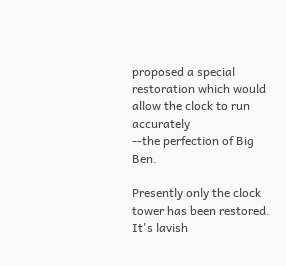proposed a special restoration which would allow the clock to run accurately
--the perfection of Big Ben.

Presently only the clock tower has been restored. It's lavish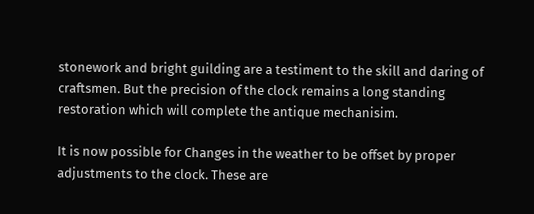stonework and bright guilding are a testiment to the skill and daring of craftsmen. But the precision of the clock remains a long standing restoration which will complete the antique mechanisim.

It is now possible for Changes in the weather to be offset by proper adjustments to the clock. These are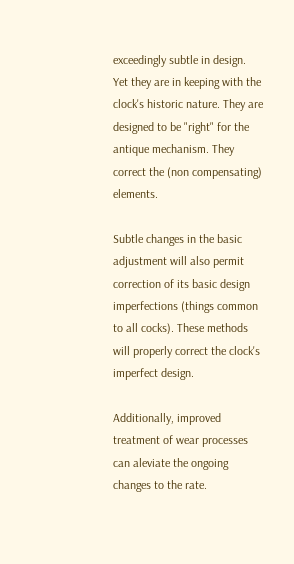exceedingly subtle in design. Yet they are in keeping with the clock's historic nature. They are designed to be "right" for the antique mechanism. They correct the (non compensating) elements.

Subtle changes in the basic adjustment will also permit correction of its basic design imperfections (things common to all cocks). These methods will properly correct the clock's imperfect design.

Additionally, improved treatment of wear processes can aleviate the ongoing changes to the rate.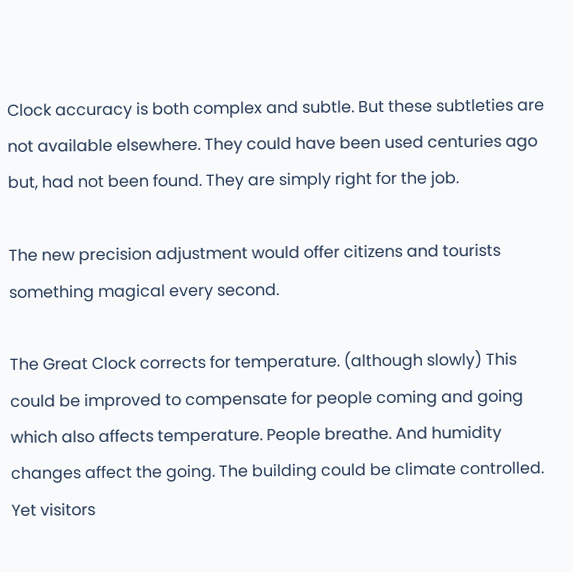Clock accuracy is both complex and subtle. But these subtleties are not available elsewhere. They could have been used centuries ago but, had not been found. They are simply right for the job.

The new precision adjustment would offer citizens and tourists something magical every second.

The Great Clock corrects for temperature. (although slowly) This could be improved to compensate for people coming and going which also affects temperature. People breathe. And humidity changes affect the going. The building could be climate controlled. Yet visitors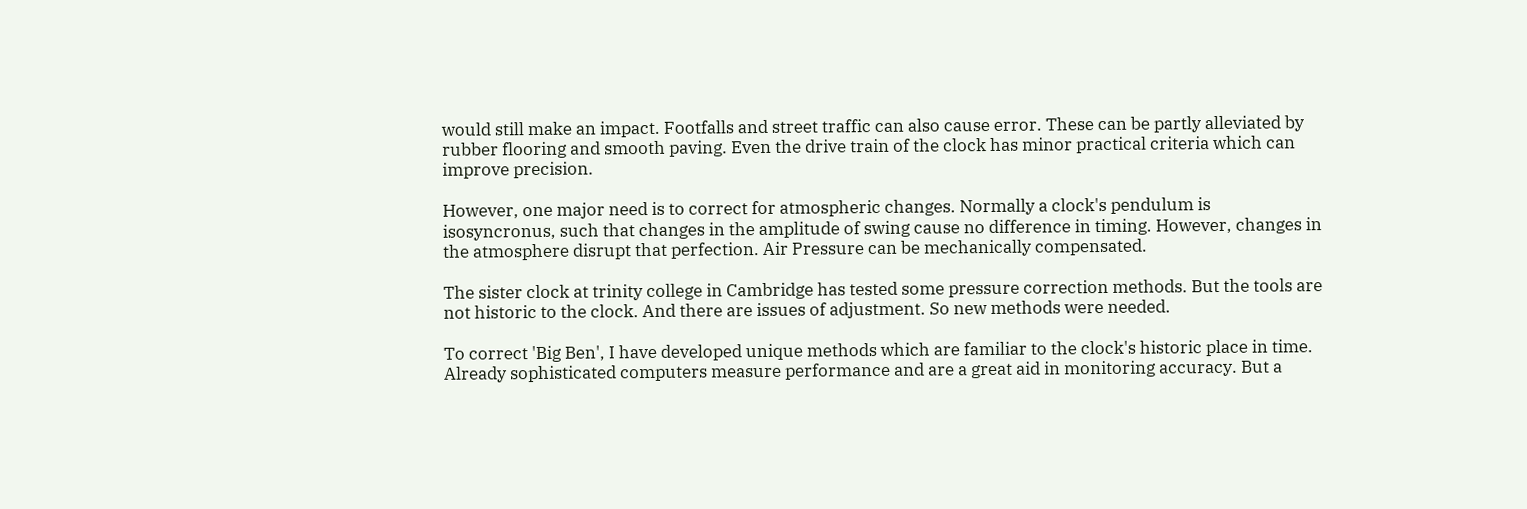would still make an impact. Footfalls and street traffic can also cause error. These can be partly alleviated by rubber flooring and smooth paving. Even the drive train of the clock has minor practical criteria which can improve precision.

However, one major need is to correct for atmospheric changes. Normally a clock's pendulum is isosyncronus, such that changes in the amplitude of swing cause no difference in timing. However, changes in the atmosphere disrupt that perfection. Air Pressure can be mechanically compensated.

The sister clock at trinity college in Cambridge has tested some pressure correction methods. But the tools are not historic to the clock. And there are issues of adjustment. So new methods were needed.

To correct 'Big Ben', I have developed unique methods which are familiar to the clock's historic place in time. Already sophisticated computers measure performance and are a great aid in monitoring accuracy. But a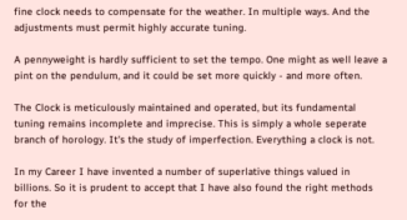fine clock needs to compensate for the weather. In multiple ways. And the adjustments must permit highly accurate tuning.

A pennyweight is hardly sufficient to set the tempo. One might as well leave a pint on the pendulum, and it could be set more quickly - and more often.

The Clock is meticulously maintained and operated, but its fundamental tuning remains incomplete and imprecise. This is simply a whole seperate branch of horology. It's the study of imperfection. Everything a clock is not.

In my Career I have invented a number of superlative things valued in billions. So it is prudent to accept that I have also found the right methods for the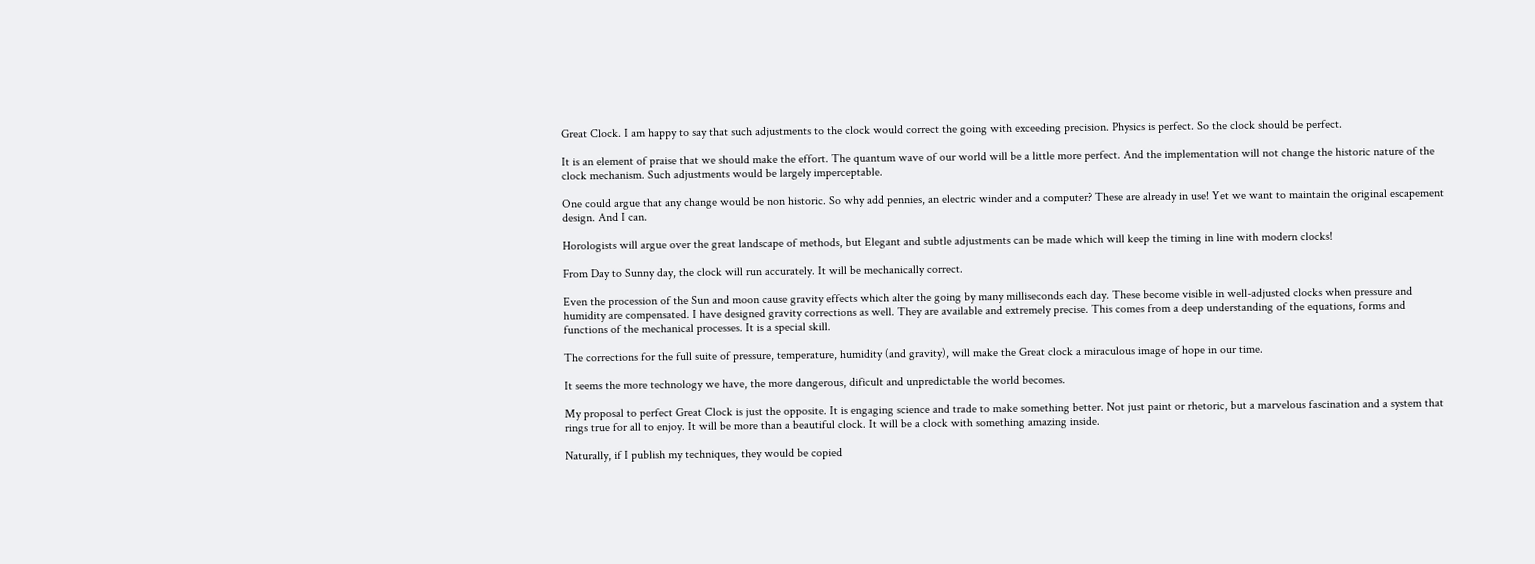Great Clock. I am happy to say that such adjustments to the clock would correct the going with exceeding precision. Physics is perfect. So the clock should be perfect.

It is an element of praise that we should make the effort. The quantum wave of our world will be a little more perfect. And the implementation will not change the historic nature of the clock mechanism. Such adjustments would be largely imperceptable.

One could argue that any change would be non historic. So why add pennies, an electric winder and a computer? These are already in use! Yet we want to maintain the original escapement design. And I can.

Horologists will argue over the great landscape of methods, but Elegant and subtle adjustments can be made which will keep the timing in line with modern clocks!

From Day to Sunny day, the clock will run accurately. It will be mechanically correct.

Even the procession of the Sun and moon cause gravity effects which alter the going by many milliseconds each day. These become visible in well-adjusted clocks when pressure and humidity are compensated. I have designed gravity corrections as well. They are available and extremely precise. This comes from a deep understanding of the equations, forms and functions of the mechanical processes. It is a special skill.

The corrections for the full suite of pressure, temperature, humidity (and gravity), will make the Great clock a miraculous image of hope in our time.

It seems the more technology we have, the more dangerous, dificult and unpredictable the world becomes.

My proposal to perfect Great Clock is just the opposite. It is engaging science and trade to make something better. Not just paint or rhetoric, but a marvelous fascination and a system that rings true for all to enjoy. It will be more than a beautiful clock. It will be a clock with something amazing inside.

Naturally, if I publish my techniques, they would be copied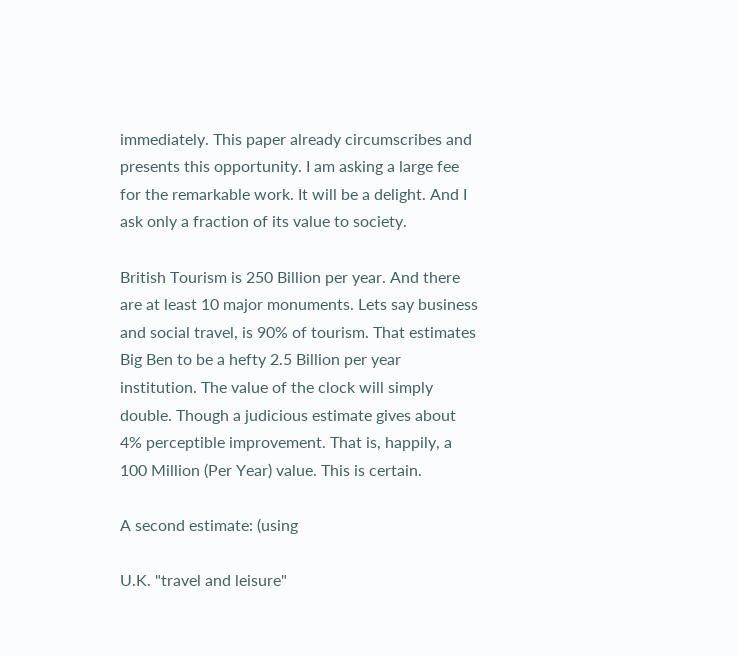immediately. This paper already circumscribes and presents this opportunity. I am asking a large fee for the remarkable work. It will be a delight. And I ask only a fraction of its value to society.

British Tourism is 250 Billion per year. And there are at least 10 major monuments. Lets say business and social travel, is 90% of tourism. That estimates Big Ben to be a hefty 2.5 Billion per year institution. The value of the clock will simply double. Though a judicious estimate gives about 4% perceptible improvement. That is, happily, a 100 Million (Per Year) value. This is certain.

A second estimate: (using

U.K. "travel and leisure"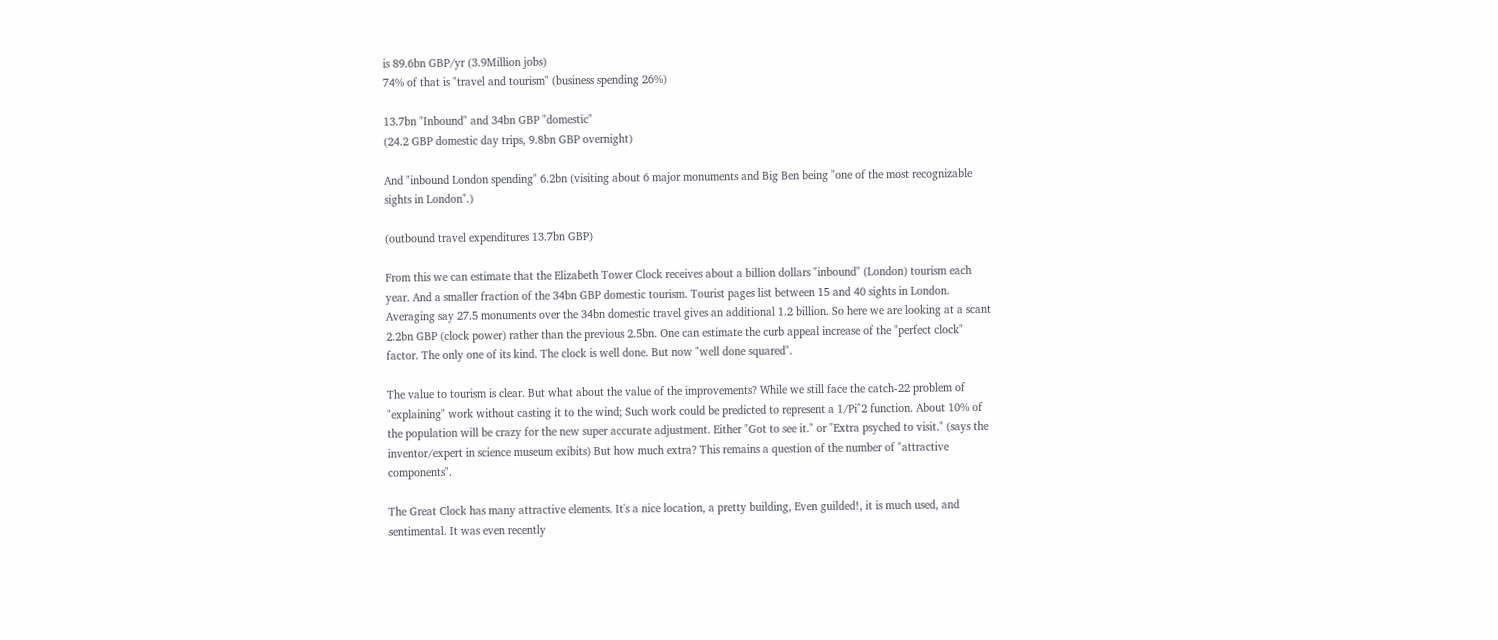is 89.6bn GBP/yr (3.9Million jobs)
74% of that is "travel and tourism" (business spending 26%)

13.7bn "Inbound" and 34bn GBP "domestic"
(24.2 GBP domestic day trips, 9.8bn GBP overnight)

And "inbound London spending" 6.2bn (visiting about 6 major monuments and Big Ben being "one of the most recognizable sights in London".)

(outbound travel expenditures 13.7bn GBP)

From this we can estimate that the Elizabeth Tower Clock receives about a billion dollars "inbound" (London) tourism each year. And a smaller fraction of the 34bn GBP domestic tourism. Tourist pages list between 15 and 40 sights in London. Averaging say 27.5 monuments over the 34bn domestic travel gives an additional 1.2 billion. So here we are looking at a scant 2.2bn GBP (clock power) rather than the previous 2.5bn. One can estimate the curb appeal increase of the "perfect clock" factor. The only one of its kind. The clock is well done. But now "well done squared".

The value to tourism is clear. But what about the value of the improvements? While we still face the catch-22 problem of "explaining" work without casting it to the wind; Such work could be predicted to represent a 1/Pi^2 function. About 10% of the population will be crazy for the new super accurate adjustment. Either "Got to see it." or "Extra psyched to visit." (says the inventor/expert in science museum exibits) But how much extra? This remains a question of the number of "attractive components".

The Great Clock has many attractive elements. It's a nice location, a pretty building, Even guilded!, it is much used, and sentimental. It was even recently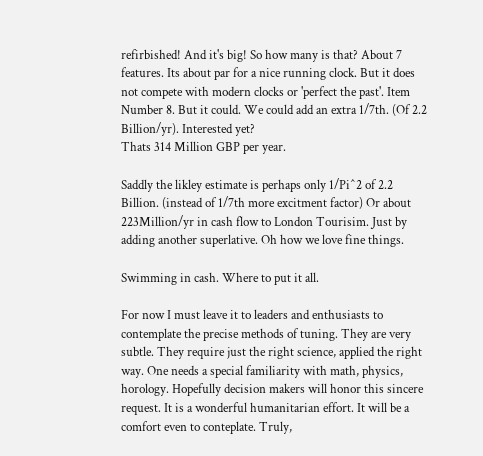refirbished! And it's big! So how many is that? About 7 features. Its about par for a nice running clock. But it does not compete with modern clocks or 'perfect the past'. Item Number 8. But it could. We could add an extra 1/7th. (Of 2.2 Billion/yr). Interested yet?
Thats 314 Million GBP per year.

Saddly the likley estimate is perhaps only 1/Pi^2 of 2.2 Billion. (instead of 1/7th more excitment factor) Or about 223Million/yr in cash flow to London Tourisim. Just by adding another superlative. Oh how we love fine things.

Swimming in cash. Where to put it all.

For now I must leave it to leaders and enthusiasts to contemplate the precise methods of tuning. They are very subtle. They require just the right science, applied the right way. One needs a special familiarity with math, physics, horology. Hopefully decision makers will honor this sincere request. It is a wonderful humanitarian effort. It will be a comfort even to conteplate. Truly,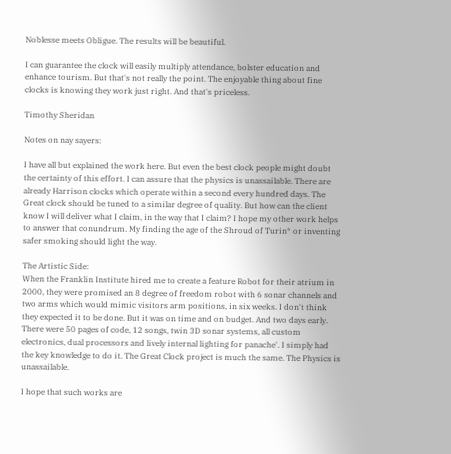Noblesse meets Obligue. The results will be beautiful.

I can guarantee the clock will easily multiply attendance, bolster education and enhance tourism. But that's not really the point. The enjoyable thing about fine clocks is knowing they work just right. And that's priceless.

Timothy Sheridan

Notes on nay sayers:

I have all but explained the work here. But even the best clock people might doubt the certainty of this effort. I can assure that the physics is unassailable. There are already Harrison clocks which operate within a second every hundred days. The Great clock should be tuned to a similar degree of quality. But how can the client know I will deliver what I claim, in the way that I claim? I hope my other work helps to answer that conundrum. My finding the age of the Shroud of Turin* or inventing safer smoking should light the way.

The Artistic Side:
When the Franklin Institute hired me to create a feature Robot for their atrium in 2000, they were promised an 8 degree of freedom robot with 6 sonar channels and two arms which would mimic visitors arm positions, in six weeks. I don't think they expected it to be done. But it was on time and on budget. And two days early. There were 50 pages of code, 12 songs, twin 3D sonar systems, all custom electronics, dual processors and lively internal lighting for panache'. I simply had the key knowledge to do it. The Great Clock project is much the same. The Physics is unassailable.

I hope that such works are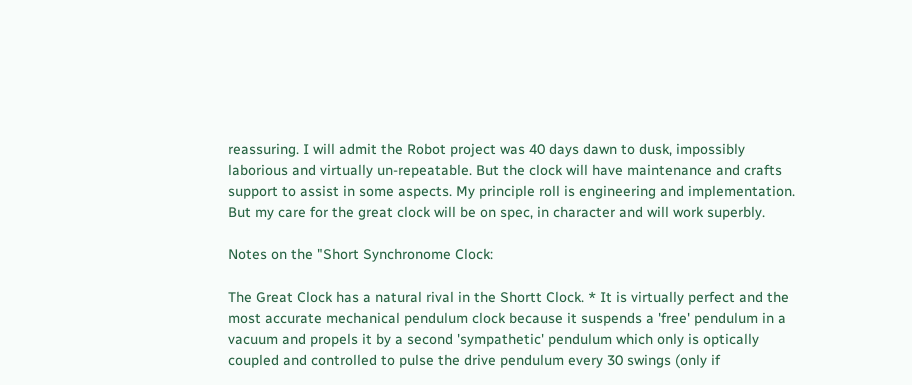reassuring. I will admit the Robot project was 40 days dawn to dusk, impossibly laborious and virtually un-repeatable. But the clock will have maintenance and crafts support to assist in some aspects. My principle roll is engineering and implementation. But my care for the great clock will be on spec, in character and will work superbly.

Notes on the "Short Synchronome Clock:

The Great Clock has a natural rival in the Shortt Clock. * It is virtually perfect and the most accurate mechanical pendulum clock because it suspends a 'free' pendulum in a vacuum and propels it by a second 'sympathetic' pendulum which only is optically coupled and controlled to pulse the drive pendulum every 30 swings (only if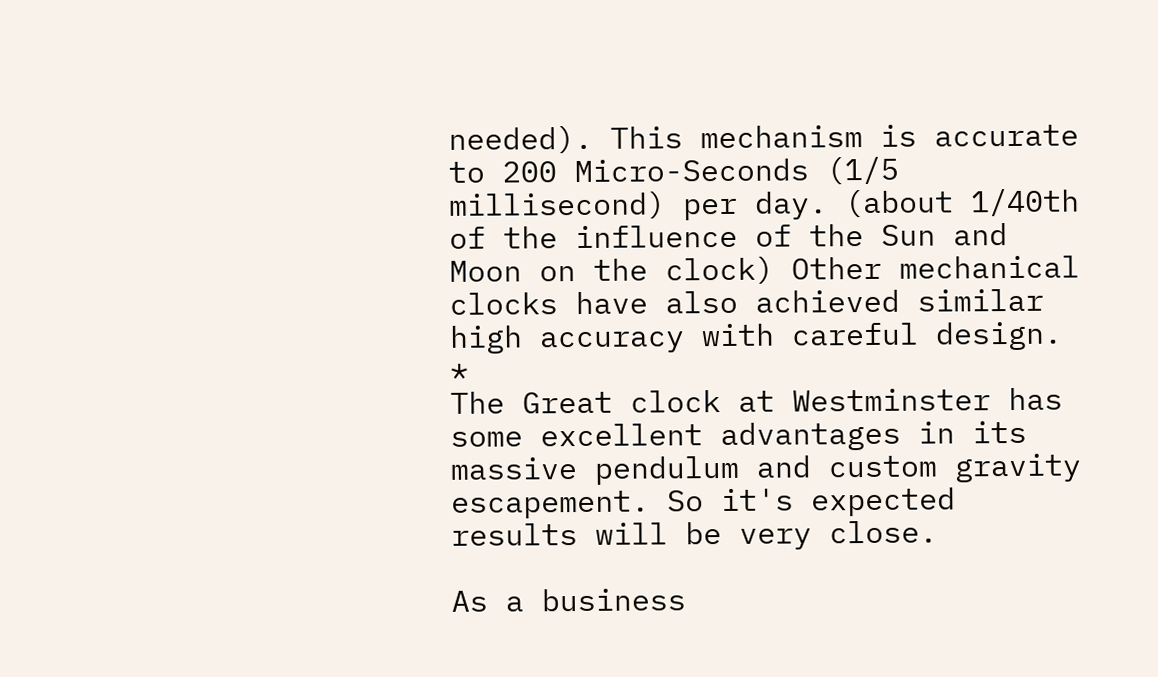needed). This mechanism is accurate to 200 Micro-Seconds (1/5 millisecond) per day. (about 1/40th of the influence of the Sun and Moon on the clock) Other mechanical clocks have also achieved similar high accuracy with careful design. *
The Great clock at Westminster has some excellent advantages in its massive pendulum and custom gravity escapement. So it's expected results will be very close.

As a business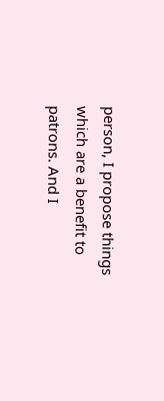person, I propose things which are a benefit to patrons. And I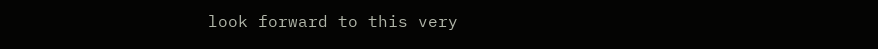look forward to this very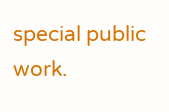special public work.